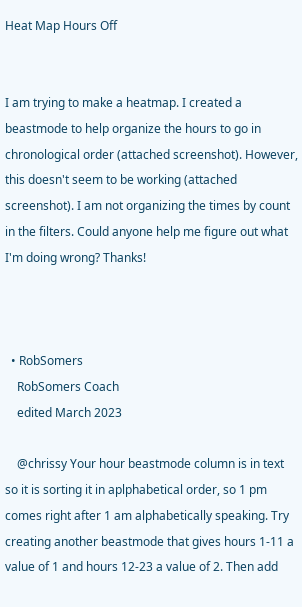Heat Map Hours Off


I am trying to make a heatmap. I created a beastmode to help organize the hours to go in chronological order (attached screenshot). However, this doesn't seem to be working (attached screenshot). I am not organizing the times by count in the filters. Could anyone help me figure out what I'm doing wrong? Thanks!



  • RobSomers
    RobSomers Coach
    edited March 2023

    @chrissy Your hour beastmode column is in text so it is sorting it in aplphabetical order, so 1 pm comes right after 1 am alphabetically speaking. Try creating another beastmode that gives hours 1-11 a value of 1 and hours 12-23 a value of 2. Then add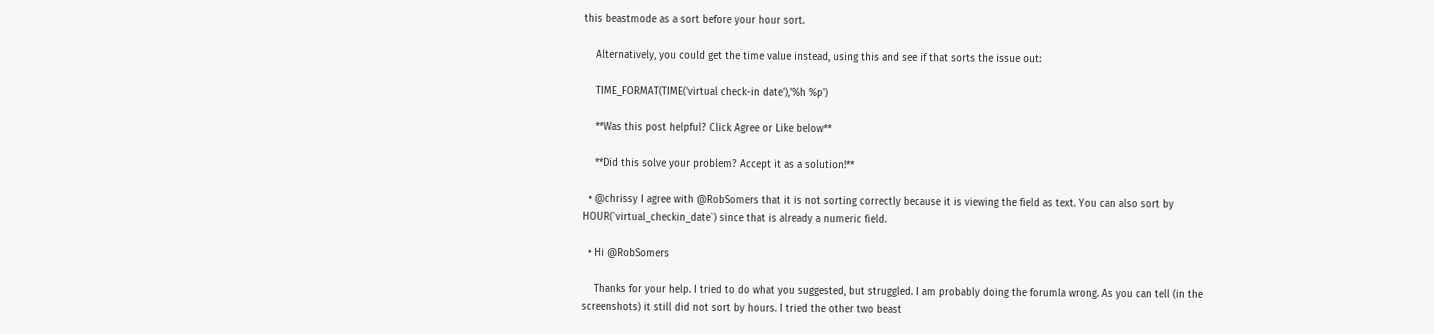this beastmode as a sort before your hour sort.

    Alternatively, you could get the time value instead, using this and see if that sorts the issue out:

    TIME_FORMAT(TIME('virtual check-in date'),'%h %p')

    **Was this post helpful? Click Agree or Like below**

    **Did this solve your problem? Accept it as a solution!**

  • @chrissy I agree with @RobSomers that it is not sorting correctly because it is viewing the field as text. You can also sort by HOUR(`virtual_checkin_date`) since that is already a numeric field.

  • Hi @RobSomers

    Thanks for your help. I tried to do what you suggested, but struggled. I am probably doing the forumla wrong. As you can tell (in the screenshots) it still did not sort by hours. I tried the other two beast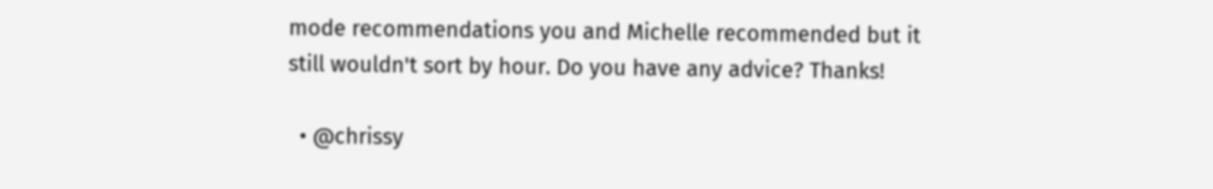mode recommendations you and Michelle recommended but it still wouldn't sort by hour. Do you have any advice? Thanks!

  • @chrissy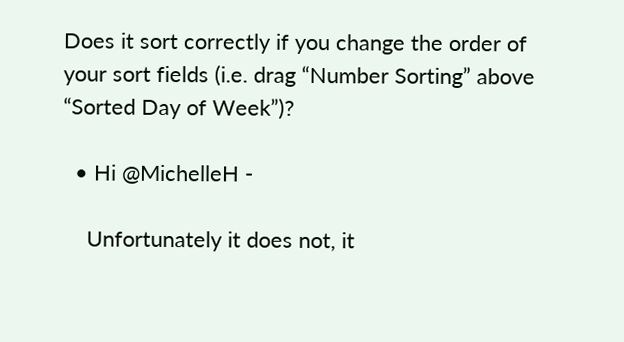Does it sort correctly if you change the order of your sort fields (i.e. drag “Number Sorting” above “Sorted Day of Week”)?

  • Hi @MichelleH -

    Unfortunately it does not, it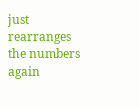just rearranges the numbers again